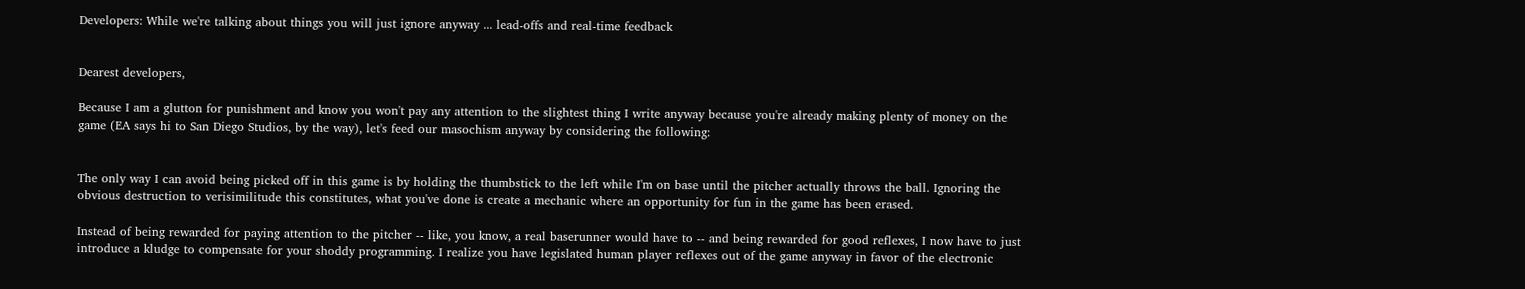Developers: While we're talking about things you will just ignore anyway ... lead-offs and real-time feedback


Dearest developers,

Because I am a glutton for punishment and know you won't pay any attention to the slightest thing I write anyway because you're already making plenty of money on the game (EA says hi to San Diego Studios, by the way), let's feed our masochism anyway by considering the following:


The only way I can avoid being picked off in this game is by holding the thumbstick to the left while I'm on base until the pitcher actually throws the ball. Ignoring the obvious destruction to verisimilitude this constitutes, what you've done is create a mechanic where an opportunity for fun in the game has been erased.

Instead of being rewarded for paying attention to the pitcher -- like, you know, a real baserunner would have to -- and being rewarded for good reflexes, I now have to just introduce a kludge to compensate for your shoddy programming. I realize you have legislated human player reflexes out of the game anyway in favor of the electronic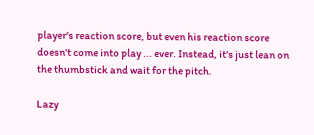player's reaction score, but even his reaction score doesn't come into play ... ever. Instead, it's just lean on the thumbstick and wait for the pitch.

Lazy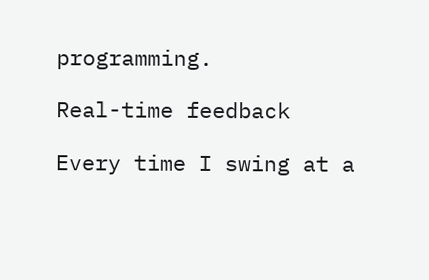programming.

Real-time feedback

Every time I swing at a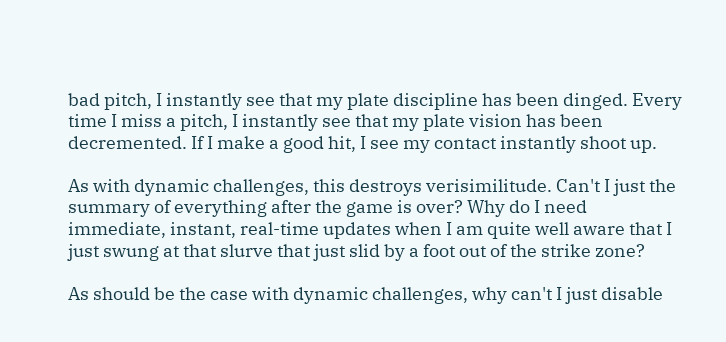bad pitch, I instantly see that my plate discipline has been dinged. Every time I miss a pitch, I instantly see that my plate vision has been decremented. If I make a good hit, I see my contact instantly shoot up.

As with dynamic challenges, this destroys verisimilitude. Can't I just the summary of everything after the game is over? Why do I need immediate, instant, real-time updates when I am quite well aware that I just swung at that slurve that just slid by a foot out of the strike zone?

As should be the case with dynamic challenges, why can't I just disable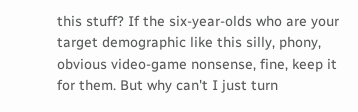this stuff? If the six-year-olds who are your target demographic like this silly, phony, obvious video-game nonsense, fine, keep it for them. But why can't I just turn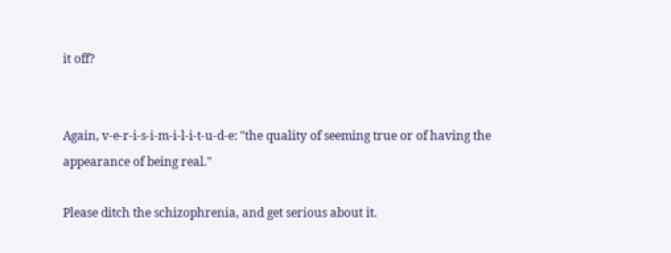it off?


Again, v-e-r-i-s-i-m-i-l-i-t-u-d-e: "the quality of seeming true or of having the appearance of being real."

Please ditch the schizophrenia, and get serious about it.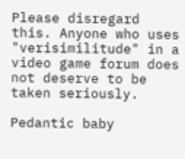Please disregard this. Anyone who uses "verisimilitude" in a video game forum does not deserve to be taken seriously.

Pedantic baby